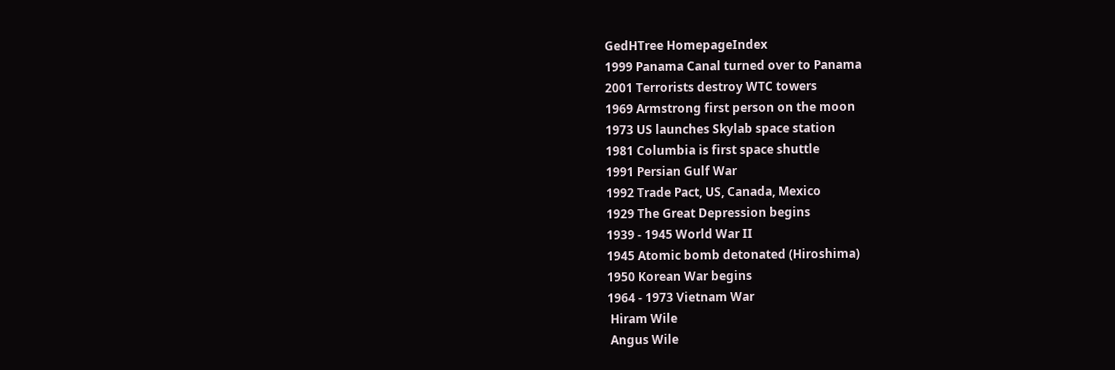GedHTree HomepageIndex
1999 Panama Canal turned over to Panama
2001 Terrorists destroy WTC towers
1969 Armstrong first person on the moon
1973 US launches Skylab space station
1981 Columbia is first space shuttle
1991 Persian Gulf War
1992 Trade Pact, US, Canada, Mexico
1929 The Great Depression begins
1939 - 1945 World War II
1945 Atomic bomb detonated (Hiroshima)
1950 Korean War begins
1964 - 1973 Vietnam War
 Hiram Wile
 Angus Wile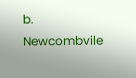b.          Newcombvile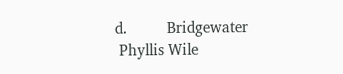d.          Bridgewater
 Phyllis Wile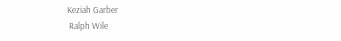Keziah Garber
 Ralph Wile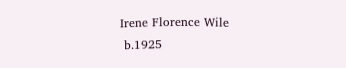Irene Florence Wile
 b.1925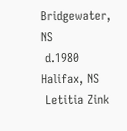Bridgewater, NS
 d.1980 Halifax, NS
 Letitia Zink